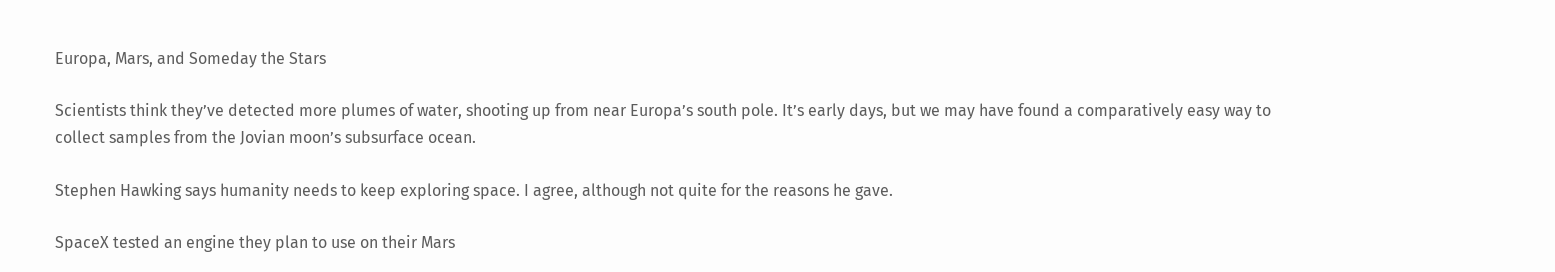Europa, Mars, and Someday the Stars

Scientists think they’ve detected more plumes of water, shooting up from near Europa’s south pole. It’s early days, but we may have found a comparatively easy way to collect samples from the Jovian moon’s subsurface ocean.

Stephen Hawking says humanity needs to keep exploring space. I agree, although not quite for the reasons he gave.

SpaceX tested an engine they plan to use on their Mars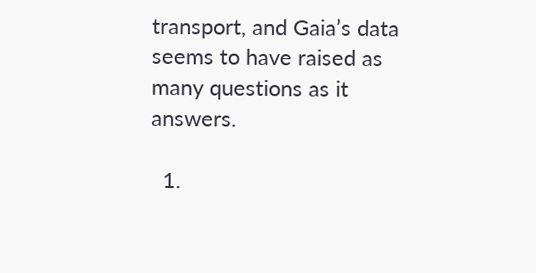transport, and Gaia’s data seems to have raised as many questions as it answers.

  1.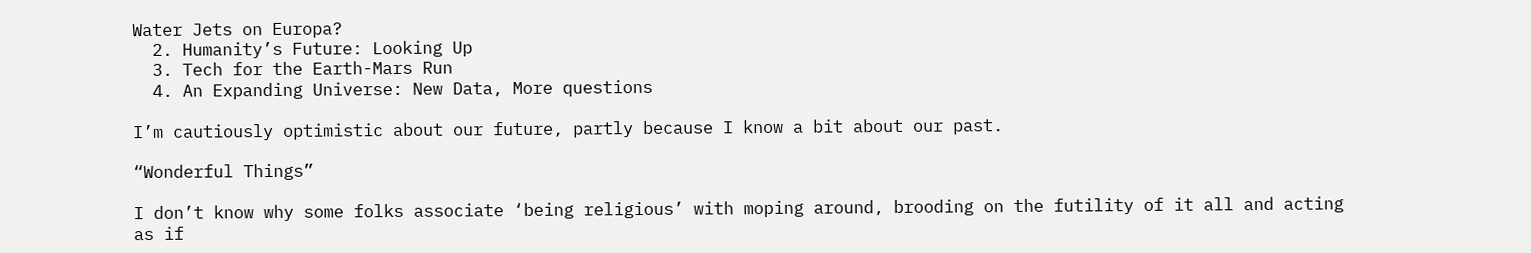Water Jets on Europa?
  2. Humanity’s Future: Looking Up
  3. Tech for the Earth-Mars Run
  4. An Expanding Universe: New Data, More questions

I’m cautiously optimistic about our future, partly because I know a bit about our past.

“Wonderful Things”

I don’t know why some folks associate ‘being religious’ with moping around, brooding on the futility of it all and acting as if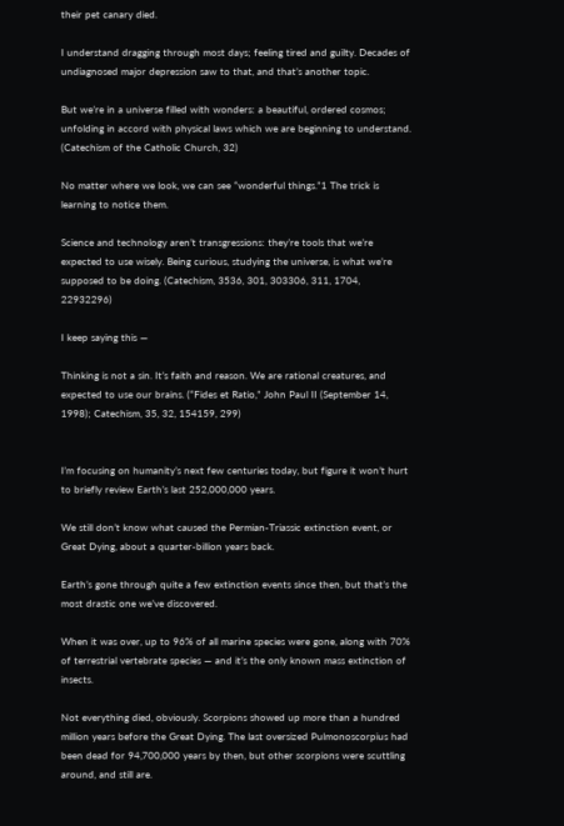their pet canary died.

I understand dragging through most days; feeling tired and guilty. Decades of undiagnosed major depression saw to that, and that’s another topic.

But we’re in a universe filled with wonders: a beautiful, ordered cosmos; unfolding in accord with physical laws which we are beginning to understand. (Catechism of the Catholic Church, 32)

No matter where we look, we can see “wonderful things.”1 The trick is learning to notice them.

Science and technology aren’t transgressions: they’re tools that we’re expected to use wisely. Being curious, studying the universe, is what we’re supposed to be doing. (Catechism, 3536, 301, 303306, 311, 1704, 22932296)

I keep saying this —

Thinking is not a sin. It’s faith and reason. We are rational creatures, and expected to use our brains. (“Fides et Ratio,” John Paul II (September 14, 1998); Catechism, 35, 32, 154159, 299)


I’m focusing on humanity’s next few centuries today, but figure it won’t hurt to briefly review Earth’s last 252,000,000 years.

We still don’t know what caused the Permian-Triassic extinction event, or Great Dying, about a quarter-billion years back.

Earth’s gone through quite a few extinction events since then, but that’s the most drastic one we’ve discovered.

When it was over, up to 96% of all marine species were gone, along with 70% of terrestrial vertebrate species — and it’s the only known mass extinction of insects.

Not everything died, obviously. Scorpions showed up more than a hundred million years before the Great Dying. The last oversized Pulmonoscorpius had been dead for 94,700,000 years by then, but other scorpions were scuttling around, and still are.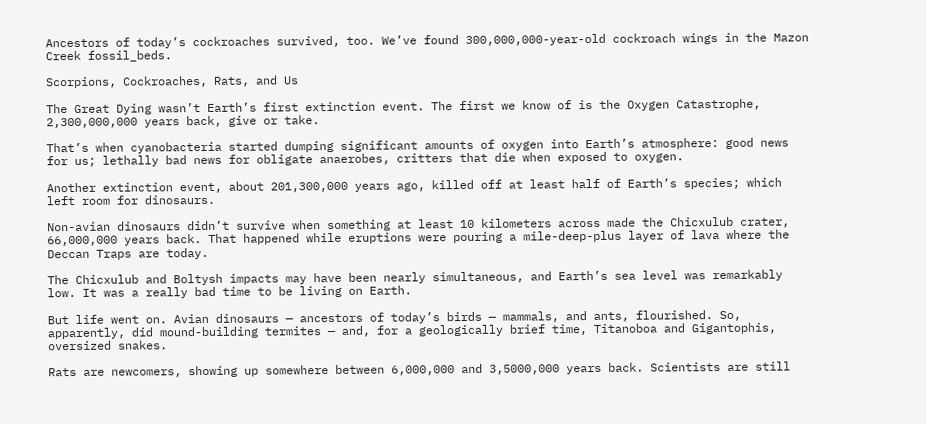Ancestors of today’s cockroaches survived, too. We’ve found 300,000,000-year-old cockroach wings in the Mazon Creek fossil_beds.

Scorpions, Cockroaches, Rats, and Us

The Great Dying wasn’t Earth’s first extinction event. The first we know of is the Oxygen Catastrophe, 2,300,000,000 years back, give or take.

That’s when cyanobacteria started dumping significant amounts of oxygen into Earth’s atmosphere: good news for us; lethally bad news for obligate anaerobes, critters that die when exposed to oxygen.

Another extinction event, about 201,300,000 years ago, killed off at least half of Earth’s species; which left room for dinosaurs.

Non-avian dinosaurs didn’t survive when something at least 10 kilometers across made the Chicxulub crater, 66,000,000 years back. That happened while eruptions were pouring a mile-deep-plus layer of lava where the Deccan Traps are today.

The Chicxulub and Boltysh impacts may have been nearly simultaneous, and Earth’s sea level was remarkably low. It was a really bad time to be living on Earth.

But life went on. Avian dinosaurs — ancestors of today’s birds — mammals, and ants, flourished. So, apparently, did mound-building termites — and, for a geologically brief time, Titanoboa and Gigantophis, oversized snakes.

Rats are newcomers, showing up somewhere between 6,000,000 and 3,5000,000 years back. Scientists are still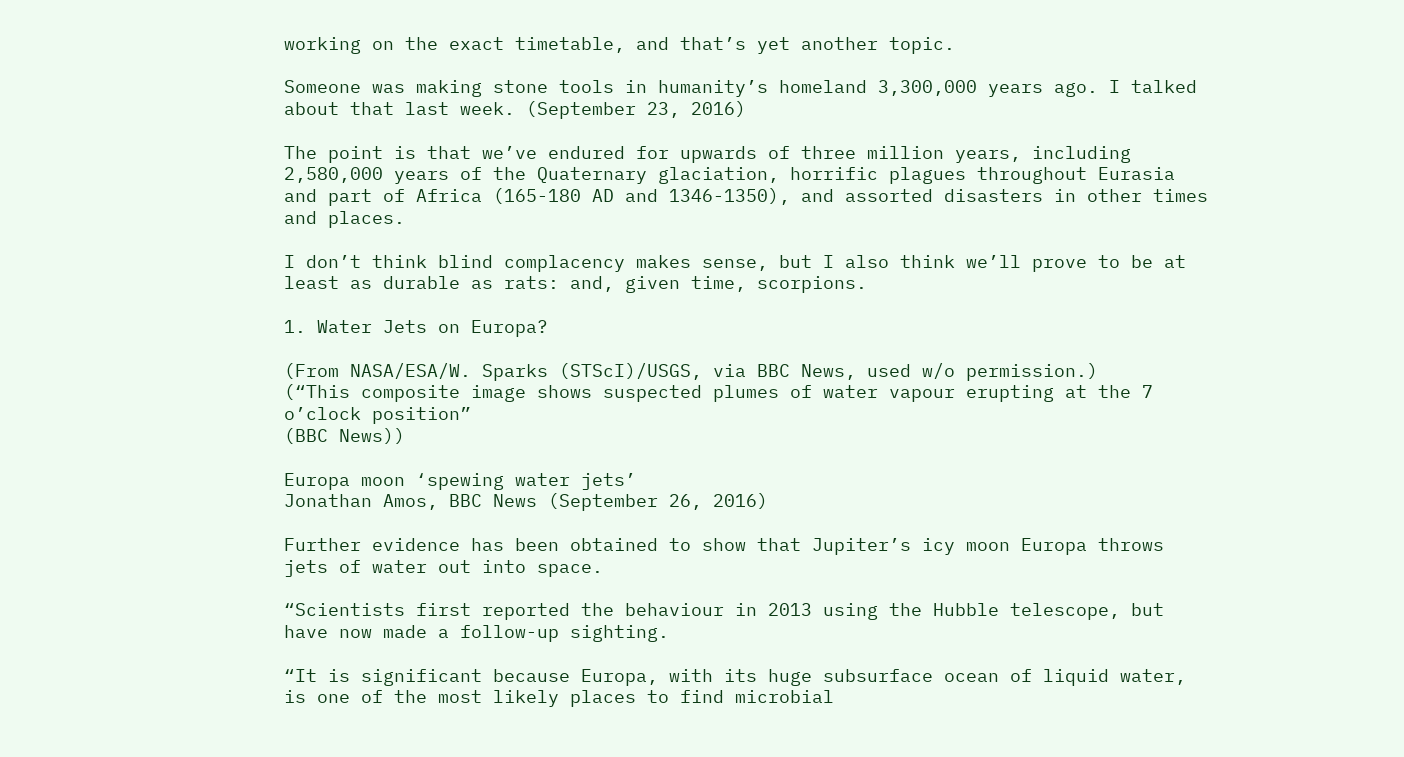working on the exact timetable, and that’s yet another topic.

Someone was making stone tools in humanity’s homeland 3,300,000 years ago. I talked about that last week. (September 23, 2016)

The point is that we’ve endured for upwards of three million years, including 2,580,000 years of the Quaternary glaciation, horrific plagues throughout Eurasia and part of Africa (165-180 AD and 1346-1350), and assorted disasters in other times and places.

I don’t think blind complacency makes sense, but I also think we’ll prove to be at least as durable as rats: and, given time, scorpions.

1. Water Jets on Europa?

(From NASA/ESA/W. Sparks (STScI)/USGS, via BBC News, used w/o permission.)
(“This composite image shows suspected plumes of water vapour erupting at the 7 o’clock position”
(BBC News))

Europa moon ‘spewing water jets’
Jonathan Amos, BBC News (September 26, 2016)

Further evidence has been obtained to show that Jupiter’s icy moon Europa throws jets of water out into space.

“Scientists first reported the behaviour in 2013 using the Hubble telescope, but have now made a follow-up sighting.

“It is significant because Europa, with its huge subsurface ocean of liquid water, is one of the most likely places to find microbial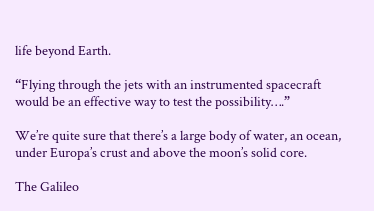life beyond Earth.

“Flying through the jets with an instrumented spacecraft would be an effective way to test the possibility….”

We’re quite sure that there’s a large body of water, an ocean, under Europa’s crust and above the moon’s solid core.

The Galileo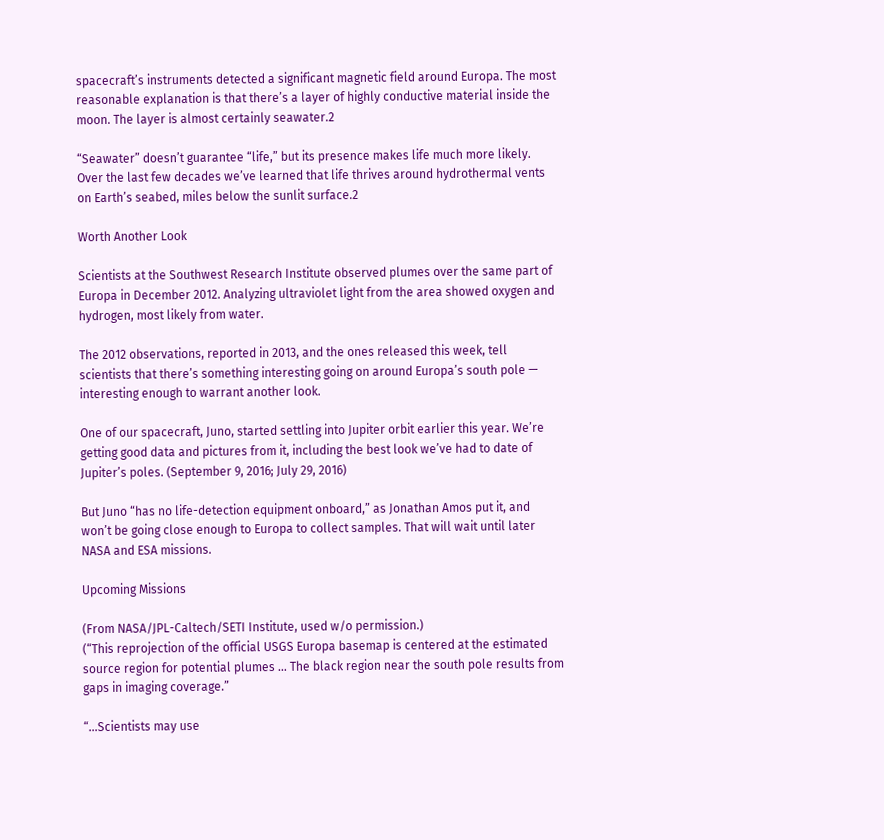spacecraft’s instruments detected a significant magnetic field around Europa. The most reasonable explanation is that there’s a layer of highly conductive material inside the moon. The layer is almost certainly seawater.2

“Seawater” doesn’t guarantee “life,” but its presence makes life much more likely. Over the last few decades we’ve learned that life thrives around hydrothermal vents on Earth’s seabed, miles below the sunlit surface.2

Worth Another Look

Scientists at the Southwest Research Institute observed plumes over the same part of Europa in December 2012. Analyzing ultraviolet light from the area showed oxygen and hydrogen, most likely from water.

The 2012 observations, reported in 2013, and the ones released this week, tell scientists that there’s something interesting going on around Europa’s south pole — interesting enough to warrant another look.

One of our spacecraft, Juno, started settling into Jupiter orbit earlier this year. We’re getting good data and pictures from it, including the best look we’ve had to date of Jupiter’s poles. (September 9, 2016; July 29, 2016)

But Juno “has no life-detection equipment onboard,” as Jonathan Amos put it, and won’t be going close enough to Europa to collect samples. That will wait until later NASA and ESA missions.

Upcoming Missions

(From NASA/JPL-Caltech/SETI Institute, used w/o permission.)
(“This reprojection of the official USGS Europa basemap is centered at the estimated source region for potential plumes … The black region near the south pole results from gaps in imaging coverage.”

“…Scientists may use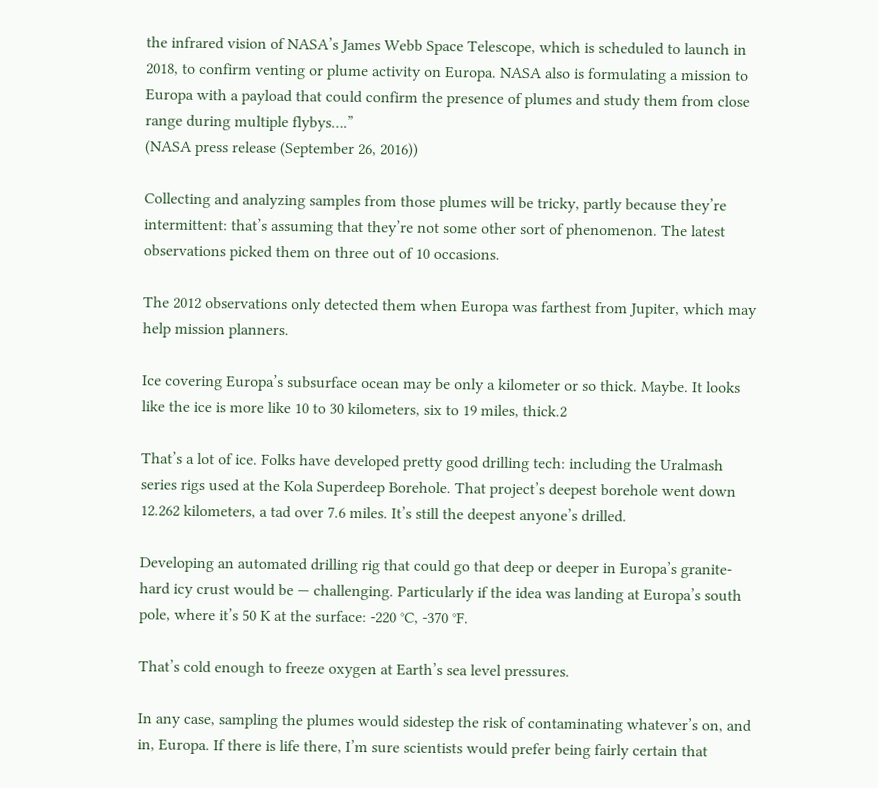the infrared vision of NASA’s James Webb Space Telescope, which is scheduled to launch in 2018, to confirm venting or plume activity on Europa. NASA also is formulating a mission to Europa with a payload that could confirm the presence of plumes and study them from close range during multiple flybys….”
(NASA press release (September 26, 2016))

Collecting and analyzing samples from those plumes will be tricky, partly because they’re intermittent: that’s assuming that they’re not some other sort of phenomenon. The latest observations picked them on three out of 10 occasions.

The 2012 observations only detected them when Europa was farthest from Jupiter, which may help mission planners.

Ice covering Europa’s subsurface ocean may be only a kilometer or so thick. Maybe. It looks like the ice is more like 10 to 30 kilometers, six to 19 miles, thick.2

That’s a lot of ice. Folks have developed pretty good drilling tech: including the Uralmash series rigs used at the Kola Superdeep Borehole. That project’s deepest borehole went down 12.262 kilometers, a tad over 7.6 miles. It’s still the deepest anyone’s drilled.

Developing an automated drilling rig that could go that deep or deeper in Europa’s granite-hard icy crust would be — challenging. Particularly if the idea was landing at Europa’s south pole, where it’s 50 K at the surface: -220 °C, -370 °F.

That’s cold enough to freeze oxygen at Earth’s sea level pressures.

In any case, sampling the plumes would sidestep the risk of contaminating whatever’s on, and in, Europa. If there is life there, I’m sure scientists would prefer being fairly certain that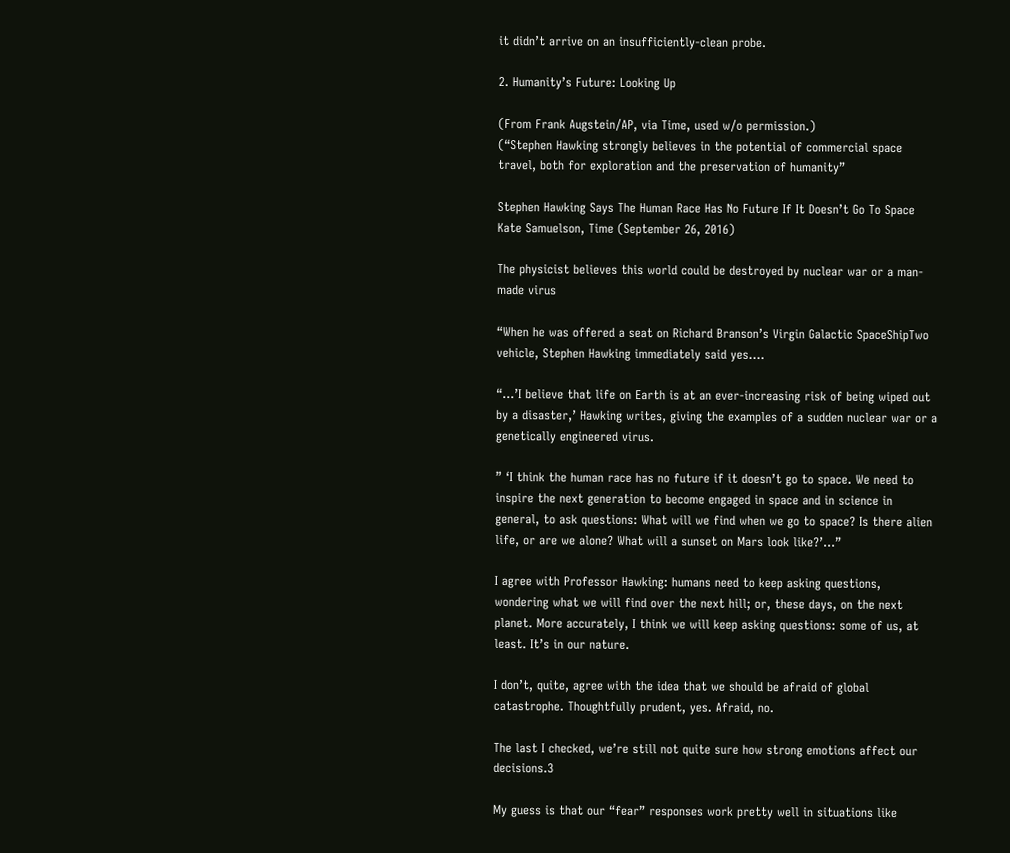it didn’t arrive on an insufficiently-clean probe.

2. Humanity’s Future: Looking Up

(From Frank Augstein/AP, via Time, used w/o permission.)
(“Stephen Hawking strongly believes in the potential of commercial space travel, both for exploration and the preservation of humanity”

Stephen Hawking Says The Human Race Has No Future If It Doesn’t Go To Space
Kate Samuelson, Time (September 26, 2016)

The physicist believes this world could be destroyed by nuclear war or a man-made virus

“When he was offered a seat on Richard Branson’s Virgin Galactic SpaceShipTwo vehicle, Stephen Hawking immediately said yes….

“…’I believe that life on Earth is at an ever-increasing risk of being wiped out by a disaster,’ Hawking writes, giving the examples of a sudden nuclear war or a genetically engineered virus.

” ‘I think the human race has no future if it doesn’t go to space. We need to inspire the next generation to become engaged in space and in science in general, to ask questions: What will we find when we go to space? Is there alien life, or are we alone? What will a sunset on Mars look like?’…”

I agree with Professor Hawking: humans need to keep asking questions, wondering what we will find over the next hill; or, these days, on the next planet. More accurately, I think we will keep asking questions: some of us, at least. It’s in our nature.

I don’t, quite, agree with the idea that we should be afraid of global catastrophe. Thoughtfully prudent, yes. Afraid, no.

The last I checked, we’re still not quite sure how strong emotions affect our decisions.3

My guess is that our “fear” responses work pretty well in situations like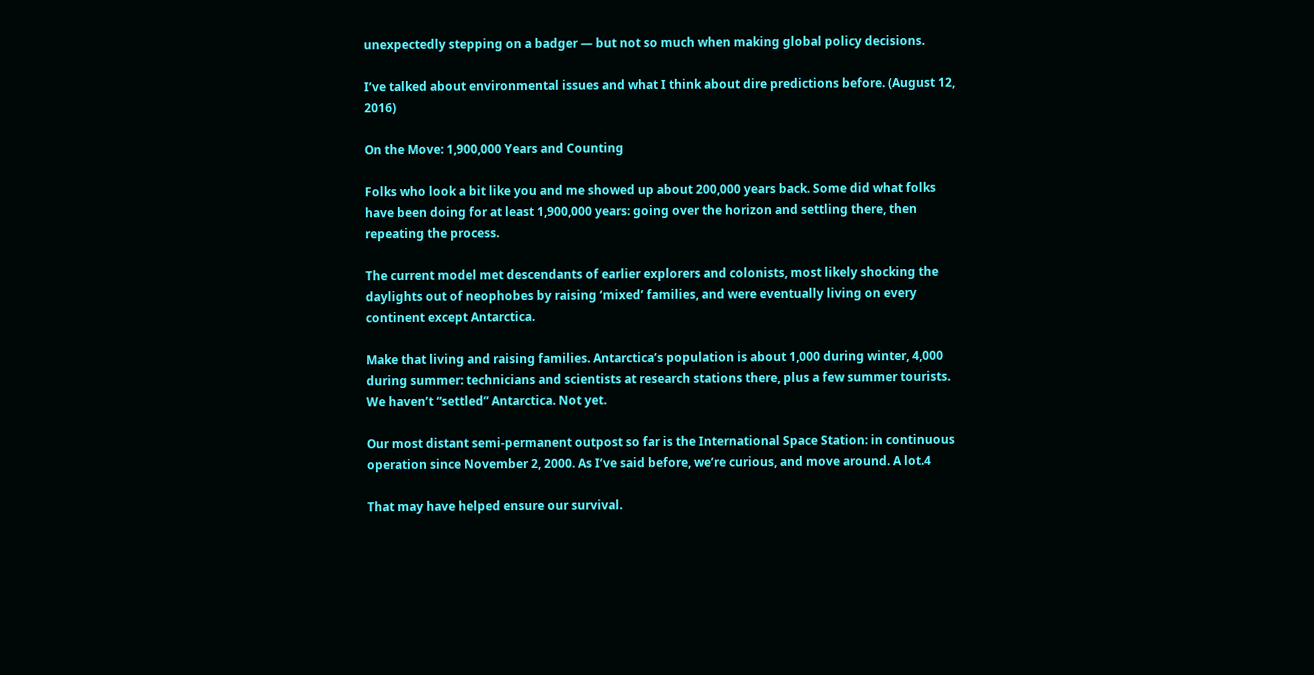unexpectedly stepping on a badger — but not so much when making global policy decisions.

I’ve talked about environmental issues and what I think about dire predictions before. (August 12, 2016)

On the Move: 1,900,000 Years and Counting

Folks who look a bit like you and me showed up about 200,000 years back. Some did what folks have been doing for at least 1,900,000 years: going over the horizon and settling there, then repeating the process.

The current model met descendants of earlier explorers and colonists, most likely shocking the daylights out of neophobes by raising ‘mixed’ families, and were eventually living on every continent except Antarctica.

Make that living and raising families. Antarctica’s population is about 1,000 during winter, 4,000 during summer: technicians and scientists at research stations there, plus a few summer tourists. We haven’t “settled” Antarctica. Not yet.

Our most distant semi-permanent outpost so far is the International Space Station: in continuous operation since November 2, 2000. As I’ve said before, we’re curious, and move around. A lot.4

That may have helped ensure our survival.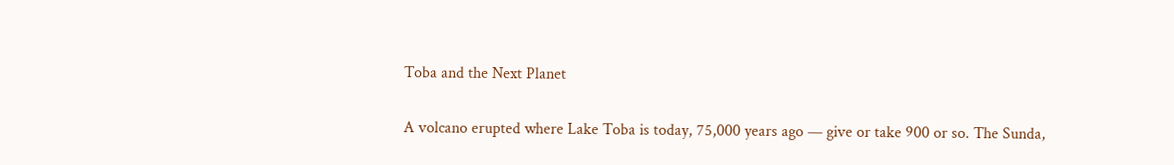Toba and the Next Planet

A volcano erupted where Lake Toba is today, 75,000 years ago — give or take 900 or so. The Sunda,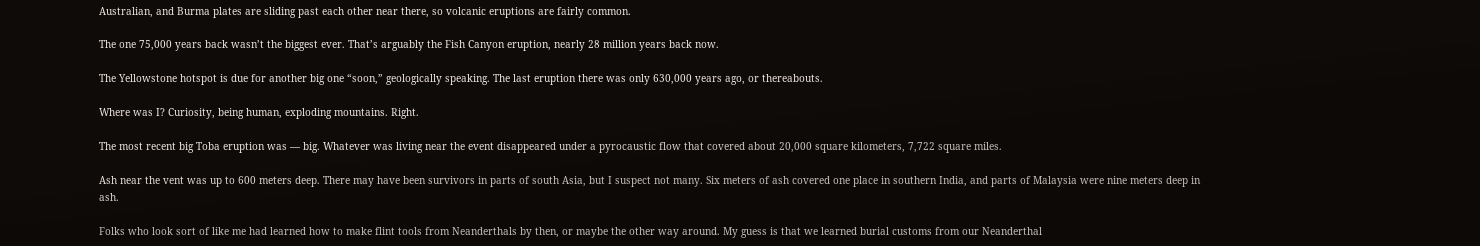Australian, and Burma plates are sliding past each other near there, so volcanic eruptions are fairly common.

The one 75,000 years back wasn’t the biggest ever. That’s arguably the Fish Canyon eruption, nearly 28 million years back now.

The Yellowstone hotspot is due for another big one “soon,” geologically speaking. The last eruption there was only 630,000 years ago, or thereabouts.

Where was I? Curiosity, being human, exploding mountains. Right.

The most recent big Toba eruption was — big. Whatever was living near the event disappeared under a pyrocaustic flow that covered about 20,000 square kilometers, 7,722 square miles.

Ash near the vent was up to 600 meters deep. There may have been survivors in parts of south Asia, but I suspect not many. Six meters of ash covered one place in southern India, and parts of Malaysia were nine meters deep in ash.

Folks who look sort of like me had learned how to make flint tools from Neanderthals by then, or maybe the other way around. My guess is that we learned burial customs from our Neanderthal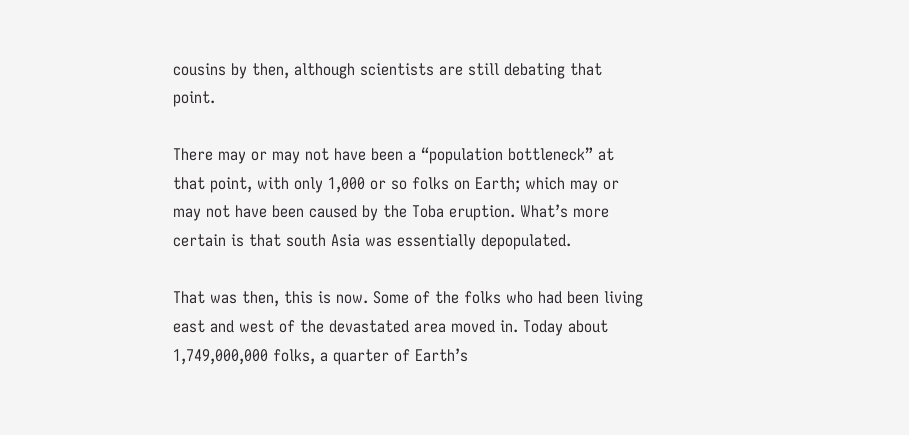cousins by then, although scientists are still debating that point.

There may or may not have been a “population bottleneck” at that point, with only 1,000 or so folks on Earth; which may or may not have been caused by the Toba eruption. What’s more certain is that south Asia was essentially depopulated.

That was then, this is now. Some of the folks who had been living east and west of the devastated area moved in. Today about 1,749,000,000 folks, a quarter of Earth’s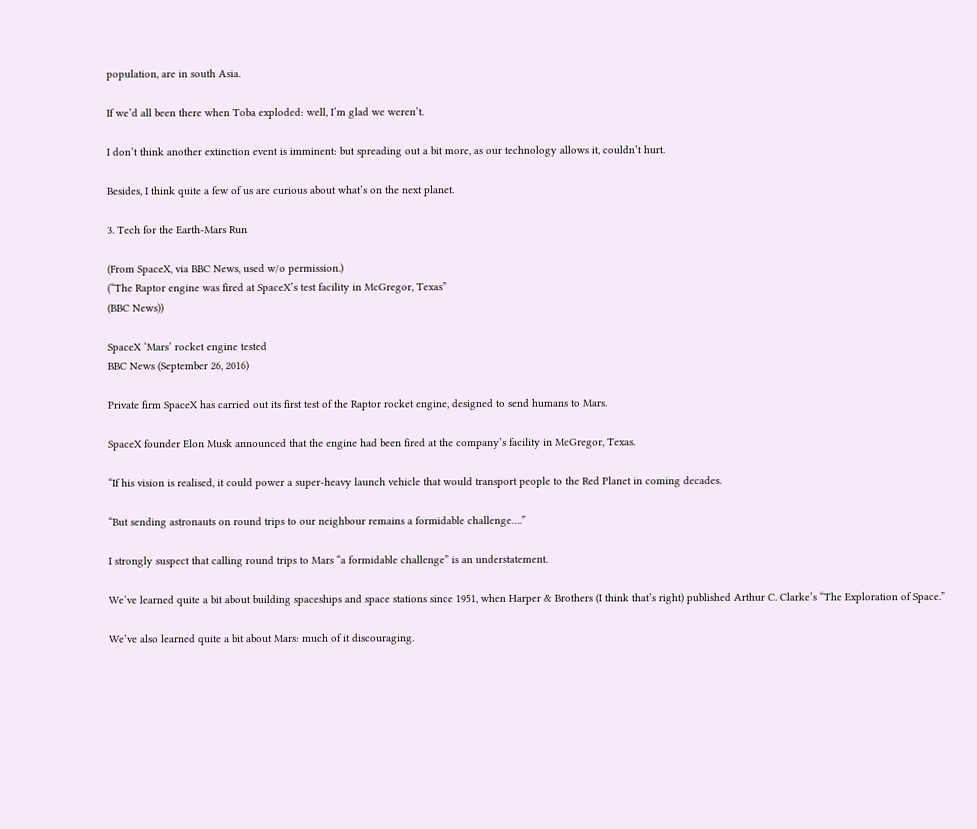population, are in south Asia.

If we’d all been there when Toba exploded: well, I’m glad we weren’t.

I don’t think another extinction event is imminent: but spreading out a bit more, as our technology allows it, couldn’t hurt.

Besides, I think quite a few of us are curious about what’s on the next planet.

3. Tech for the Earth-Mars Run

(From SpaceX, via BBC News, used w/o permission.)
(“The Raptor engine was fired at SpaceX’s test facility in McGregor, Texas”
(BBC News))

SpaceX ‘Mars’ rocket engine tested
BBC News (September 26, 2016)

Private firm SpaceX has carried out its first test of the Raptor rocket engine, designed to send humans to Mars.

SpaceX founder Elon Musk announced that the engine had been fired at the company’s facility in McGregor, Texas.

“If his vision is realised, it could power a super-heavy launch vehicle that would transport people to the Red Planet in coming decades.

“But sending astronauts on round trips to our neighbour remains a formidable challenge….”

I strongly suspect that calling round trips to Mars “a formidable challenge” is an understatement.

We’ve learned quite a bit about building spaceships and space stations since 1951, when Harper & Brothers (I think that’s right) published Arthur C. Clarke’s “The Exploration of Space.”

We’ve also learned quite a bit about Mars: much of it discouraging.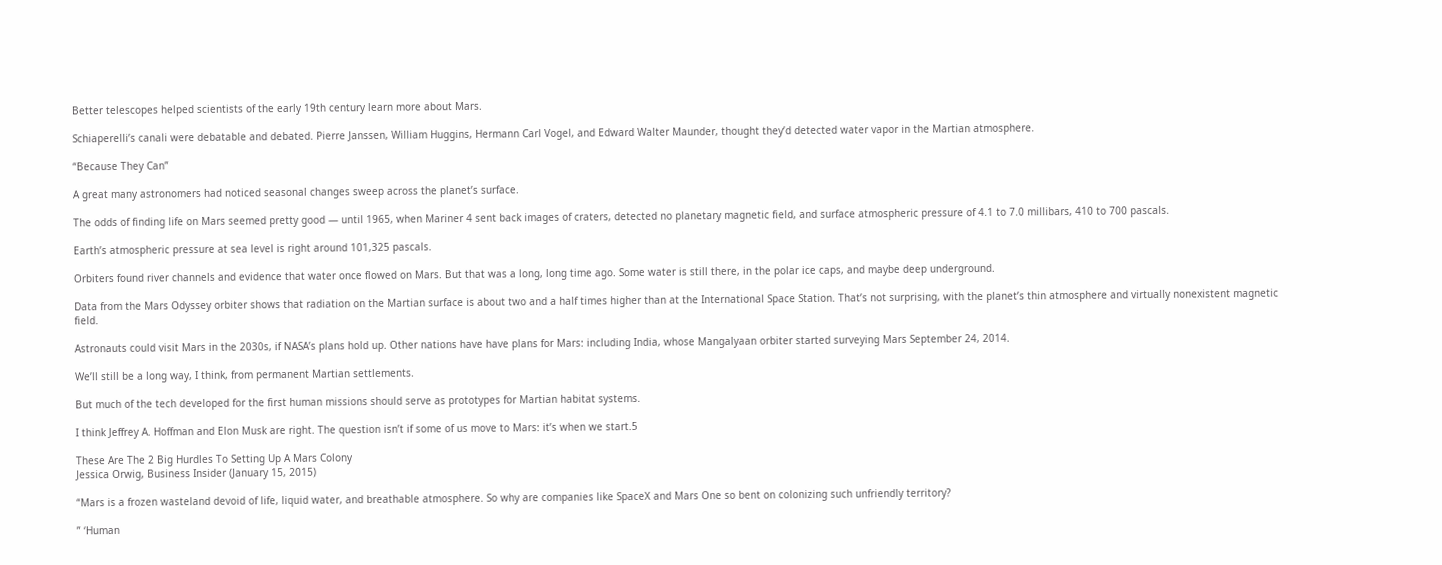Better telescopes helped scientists of the early 19th century learn more about Mars.

Schiaperelli’s canali were debatable and debated. Pierre Janssen, William Huggins, Hermann Carl Vogel, and Edward Walter Maunder, thought they’d detected water vapor in the Martian atmosphere.

“Because They Can”

A great many astronomers had noticed seasonal changes sweep across the planet’s surface.

The odds of finding life on Mars seemed pretty good — until 1965, when Mariner 4 sent back images of craters, detected no planetary magnetic field, and surface atmospheric pressure of 4.1 to 7.0 millibars, 410 to 700 pascals.

Earth’s atmospheric pressure at sea level is right around 101,325 pascals.

Orbiters found river channels and evidence that water once flowed on Mars. But that was a long, long time ago. Some water is still there, in the polar ice caps, and maybe deep underground.

Data from the Mars Odyssey orbiter shows that radiation on the Martian surface is about two and a half times higher than at the International Space Station. That’s not surprising, with the planet’s thin atmosphere and virtually nonexistent magnetic field.

Astronauts could visit Mars in the 2030s, if NASA’s plans hold up. Other nations have have plans for Mars: including India, whose Mangalyaan orbiter started surveying Mars September 24, 2014.

We’ll still be a long way, I think, from permanent Martian settlements.

But much of the tech developed for the first human missions should serve as prototypes for Martian habitat systems.

I think Jeffrey A. Hoffman and Elon Musk are right. The question isn’t if some of us move to Mars: it’s when we start.5

These Are The 2 Big Hurdles To Setting Up A Mars Colony
Jessica Orwig, Business Insider (January 15, 2015)

“Mars is a frozen wasteland devoid of life, liquid water, and breathable atmosphere. So why are companies like SpaceX and Mars One so bent on colonizing such unfriendly territory?

” ‘Human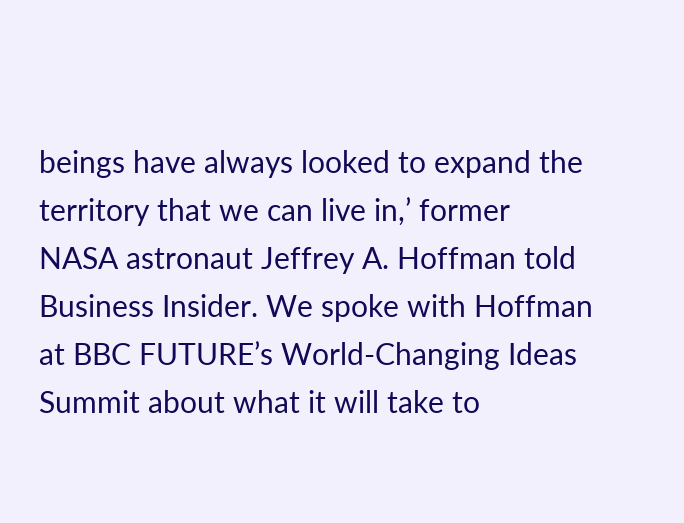beings have always looked to expand the territory that we can live in,’ former NASA astronaut Jeffrey A. Hoffman told Business Insider. We spoke with Hoffman at BBC FUTURE’s World-Changing Ideas Summit about what it will take to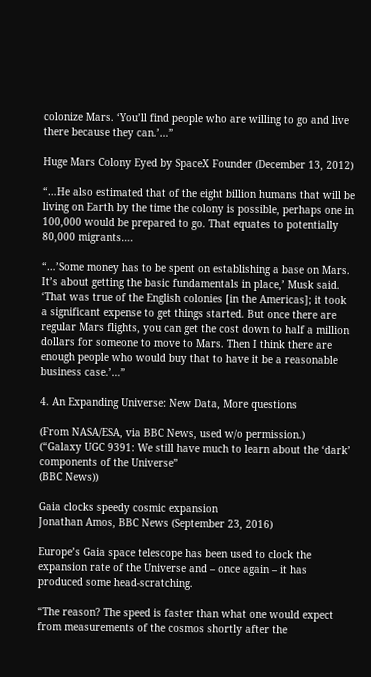colonize Mars. ‘You’ll find people who are willing to go and live there because they can.’…”

Huge Mars Colony Eyed by SpaceX Founder (December 13, 2012)

“…He also estimated that of the eight billion humans that will be living on Earth by the time the colony is possible, perhaps one in 100,000 would be prepared to go. That equates to potentially 80,000 migrants….

“…’Some money has to be spent on establishing a base on Mars. It’s about getting the basic fundamentals in place,’ Musk said. ‘That was true of the English colonies [in the Americas]; it took a significant expense to get things started. But once there are regular Mars flights, you can get the cost down to half a million dollars for someone to move to Mars. Then I think there are enough people who would buy that to have it be a reasonable business case.’…”

4. An Expanding Universe: New Data, More questions

(From NASA/ESA, via BBC News, used w/o permission.)
(“Galaxy UGC 9391: We still have much to learn about the ‘dark’ components of the Universe”
(BBC News))

Gaia clocks speedy cosmic expansion
Jonathan Amos, BBC News (September 23, 2016)

Europe’s Gaia space telescope has been used to clock the expansion rate of the Universe and – once again – it has produced some head-scratching.

“The reason? The speed is faster than what one would expect from measurements of the cosmos shortly after the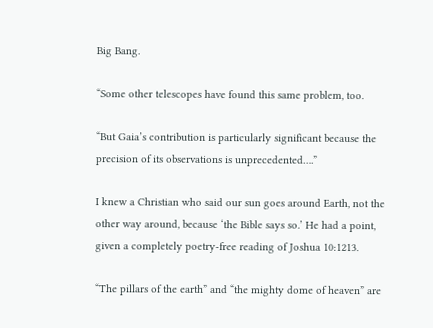Big Bang.

“Some other telescopes have found this same problem, too.

“But Gaia’s contribution is particularly significant because the precision of its observations is unprecedented….”

I knew a Christian who said our sun goes around Earth, not the other way around, because ‘the Bible says so.’ He had a point, given a completely poetry-free reading of Joshua 10:1213.

“The pillars of the earth” and “the mighty dome of heaven” are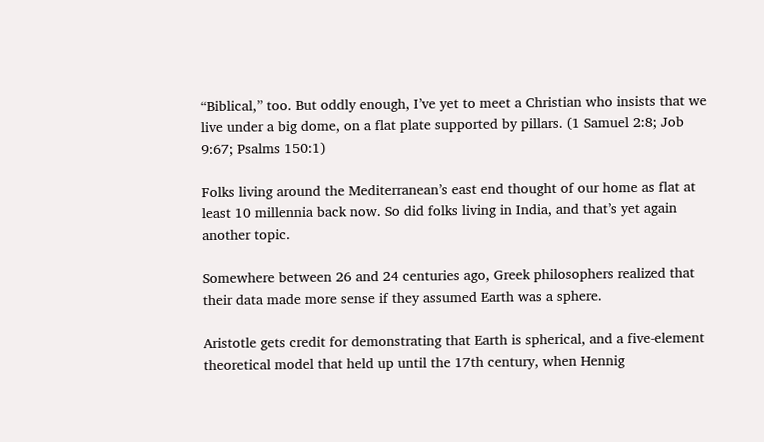“Biblical,” too. But oddly enough, I’ve yet to meet a Christian who insists that we live under a big dome, on a flat plate supported by pillars. (1 Samuel 2:8; Job 9:67; Psalms 150:1)

Folks living around the Mediterranean’s east end thought of our home as flat at least 10 millennia back now. So did folks living in India, and that’s yet again another topic.

Somewhere between 26 and 24 centuries ago, Greek philosophers realized that their data made more sense if they assumed Earth was a sphere.

Aristotle gets credit for demonstrating that Earth is spherical, and a five-element theoretical model that held up until the 17th century, when Hennig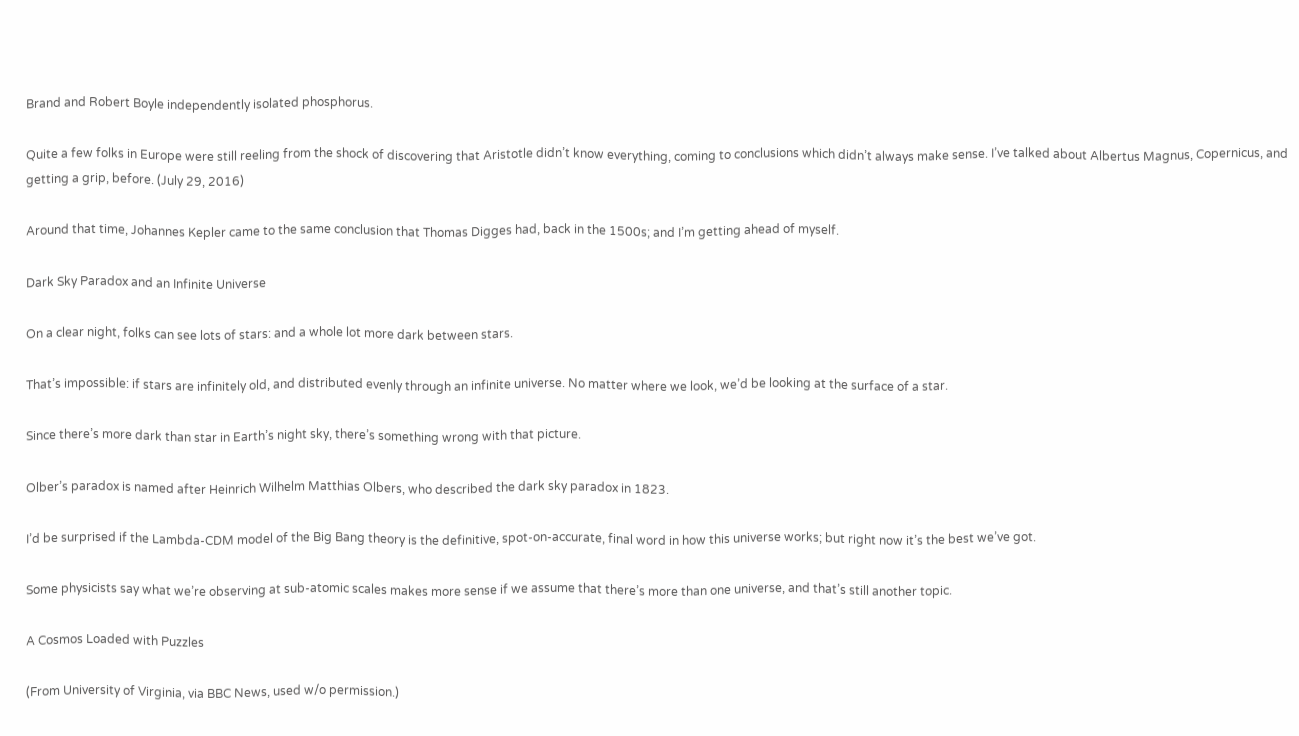Brand and Robert Boyle independently isolated phosphorus.

Quite a few folks in Europe were still reeling from the shock of discovering that Aristotle didn’t know everything, coming to conclusions which didn’t always make sense. I’ve talked about Albertus Magnus, Copernicus, and getting a grip, before. (July 29, 2016)

Around that time, Johannes Kepler came to the same conclusion that Thomas Digges had, back in the 1500s; and I’m getting ahead of myself.

Dark Sky Paradox and an Infinite Universe

On a clear night, folks can see lots of stars: and a whole lot more dark between stars.

That’s impossible: if stars are infinitely old, and distributed evenly through an infinite universe. No matter where we look, we’d be looking at the surface of a star.

Since there’s more dark than star in Earth’s night sky, there’s something wrong with that picture.

Olber’s paradox is named after Heinrich Wilhelm Matthias Olbers, who described the dark sky paradox in 1823.

I’d be surprised if the Lambda-CDM model of the Big Bang theory is the definitive, spot-on-accurate, final word in how this universe works; but right now it’s the best we’ve got.

Some physicists say what we’re observing at sub-atomic scales makes more sense if we assume that there’s more than one universe, and that’s still another topic.

A Cosmos Loaded with Puzzles

(From University of Virginia, via BBC News, used w/o permission.)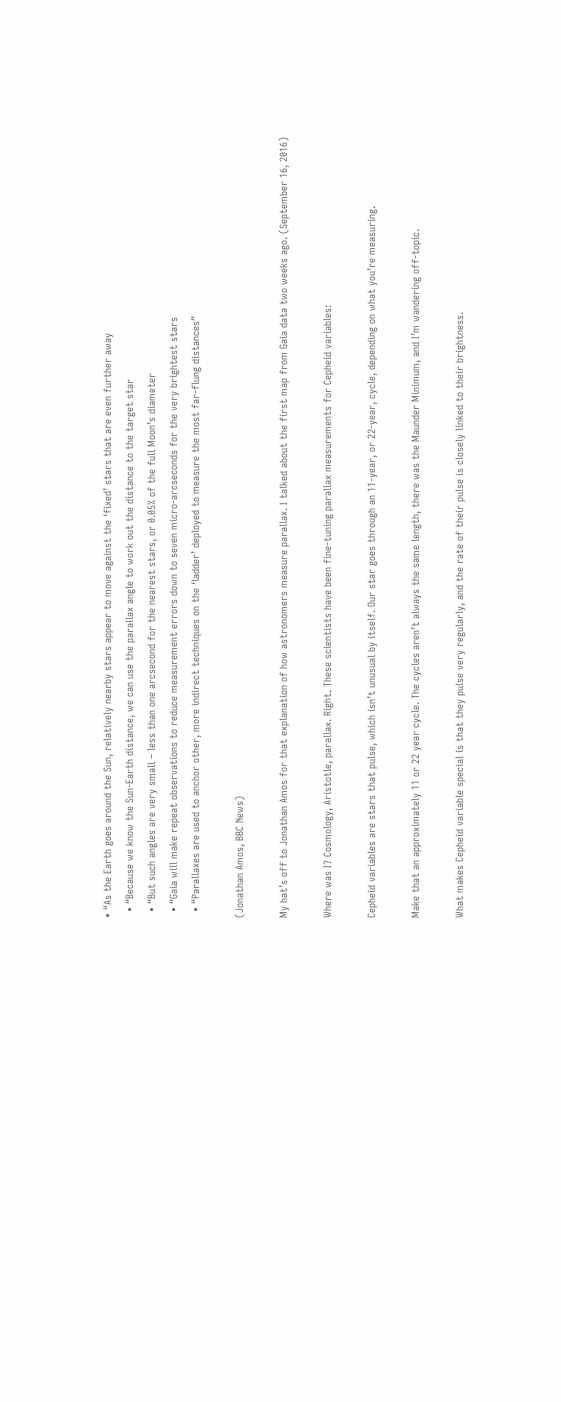• “As the Earth goes around the Sun, relatively nearby stars appear to move against the ‘fixed’ stars that are even further away
  • “Because we know the Sun-Earth distance, we can use the parallax angle to work out the distance to the target star
  • “But such angles are very small – less than one arcsecond for the nearest stars, or 0.05% of the full Moon’s diameter
  • “Gaia will make repeat observations to reduce measurement errors down to seven micro-arcseconds for the very brightest stars
  • “Parallaxes are used to anchor other, more indirect techniques on the ‘ladder’ deployed to measure the most far-flung distances”

(Jonathan Amos, BBC News)

My hat’s off to Jonathan Amos for that explanation of how astronomers measure parallax. I talked about the first map from Gaia data two weeks ago. (September 16, 2016)

Where was I? Cosmology, Aristotle, parallax. Right. These scientists have been fine-tuning parallax measurements for Cepheid variables:

Cepheid variables are stars that pulse, which isn’t unusual by itself. Our star goes through an 11-year, or 22-year, cycle, depending on what you’re measuring.

Make that an approximately 11 or 22 year cycle. The cycles aren’t always the same length, there was the Maunder Minimum, and I’m wandering off-topic.

What makes Cepheid variable special is that they pulse very regularly, and the rate of their pulse is closely linked to their brightness.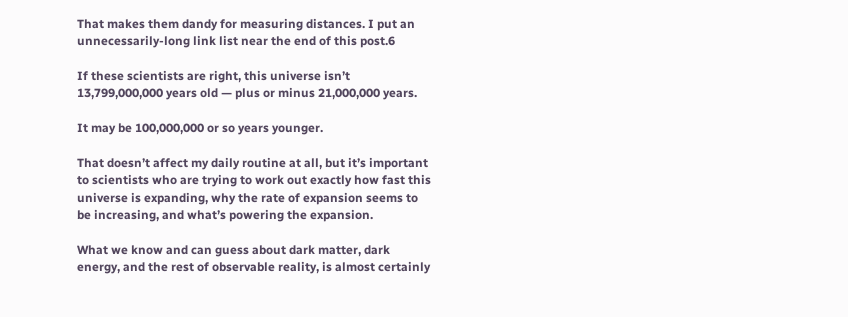That makes them dandy for measuring distances. I put an unnecessarily-long link list near the end of this post.6

If these scientists are right, this universe isn’t 13,799,000,000 years old — plus or minus 21,000,000 years.

It may be 100,000,000 or so years younger.

That doesn’t affect my daily routine at all, but it’s important to scientists who are trying to work out exactly how fast this universe is expanding, why the rate of expansion seems to be increasing, and what’s powering the expansion.

What we know and can guess about dark matter, dark energy, and the rest of observable reality, is almost certainly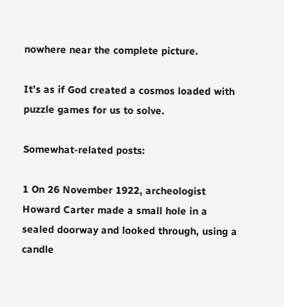nowhere near the complete picture.

It’s as if God created a cosmos loaded with puzzle games for us to solve.

Somewhat-related posts:

1 On 26 November 1922, archeologist Howard Carter made a small hole in a sealed doorway and looked through, using a candle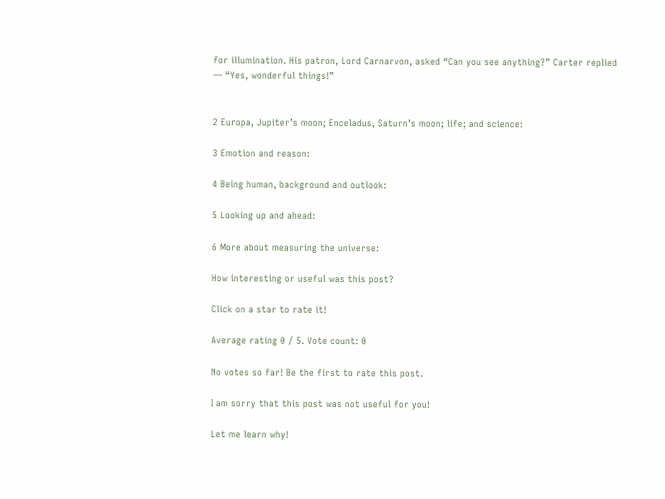for illumination. His patron, Lord Carnarvon, asked “Can you see anything?” Carter replied — “Yes, wonderful things!”


2 Europa, Jupiter’s moon; Enceladus, Saturn’s moon; life; and science:

3 Emotion and reason:

4 Being human, background and outlook:

5 Looking up and ahead:

6 More about measuring the universe:

How interesting or useful was this post?

Click on a star to rate it!

Average rating 0 / 5. Vote count: 0

No votes so far! Be the first to rate this post.

I am sorry that this post was not useful for you!

Let me learn why!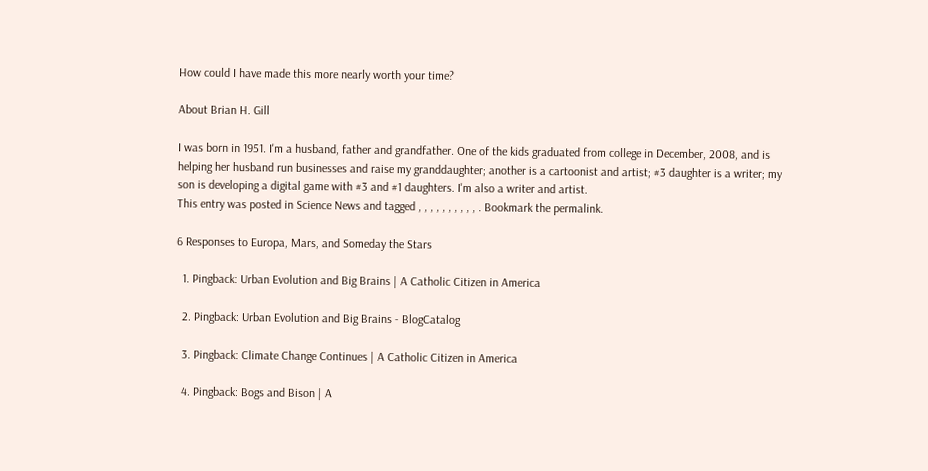How could I have made this more nearly worth your time?

About Brian H. Gill

I was born in 1951. I'm a husband, father and grandfather. One of the kids graduated from college in December, 2008, and is helping her husband run businesses and raise my granddaughter; another is a cartoonist and artist; #3 daughter is a writer; my son is developing a digital game with #3 and #1 daughters. I'm also a writer and artist.
This entry was posted in Science News and tagged , , , , , , , , , , . Bookmark the permalink.

6 Responses to Europa, Mars, and Someday the Stars

  1. Pingback: Urban Evolution and Big Brains | A Catholic Citizen in America

  2. Pingback: Urban Evolution and Big Brains - BlogCatalog

  3. Pingback: Climate Change Continues | A Catholic Citizen in America

  4. Pingback: Bogs and Bison | A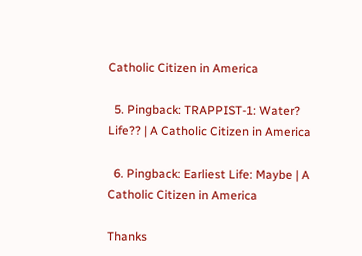Catholic Citizen in America

  5. Pingback: TRAPPIST-1: Water? Life?? | A Catholic Citizen in America

  6. Pingback: Earliest Life: Maybe | A Catholic Citizen in America

Thanks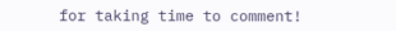for taking time to comment!